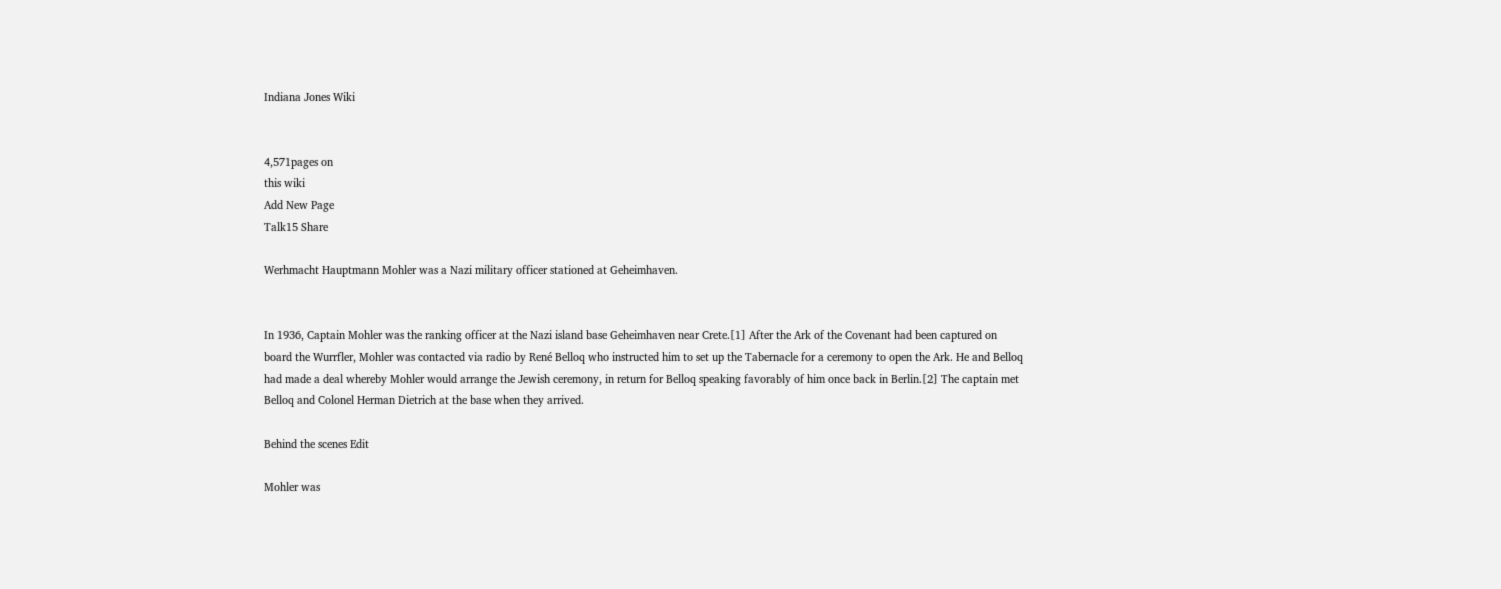Indiana Jones Wiki


4,571pages on
this wiki
Add New Page
Talk15 Share

Werhmacht Hauptmann Mohler was a Nazi military officer stationed at Geheimhaven.


In 1936, Captain Mohler was the ranking officer at the Nazi island base Geheimhaven near Crete.[1] After the Ark of the Covenant had been captured on board the Wurrfler, Mohler was contacted via radio by René Belloq who instructed him to set up the Tabernacle for a ceremony to open the Ark. He and Belloq had made a deal whereby Mohler would arrange the Jewish ceremony, in return for Belloq speaking favorably of him once back in Berlin.[2] The captain met Belloq and Colonel Herman Dietrich at the base when they arrived.

Behind the scenes Edit

Mohler was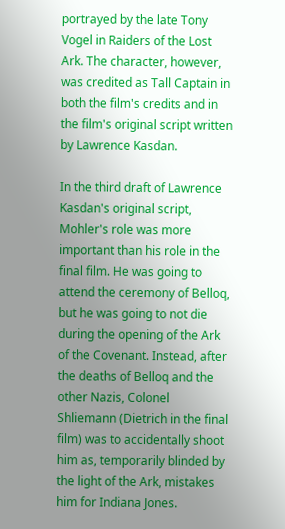portrayed by the late Tony Vogel in Raiders of the Lost Ark. The character, however, was credited as Tall Captain in both the film's credits and in the film's original script written by Lawrence Kasdan.

In the third draft of Lawrence Kasdan's original script, Mohler's role was more important than his role in the final film. He was going to attend the ceremony of Belloq, but he was going to not die during the opening of the Ark of the Covenant. Instead, after the deaths of Belloq and the other Nazis, Colonel Shliemann (Dietrich in the final film) was to accidentally shoot him as, temporarily blinded by the light of the Ark, mistakes him for Indiana Jones.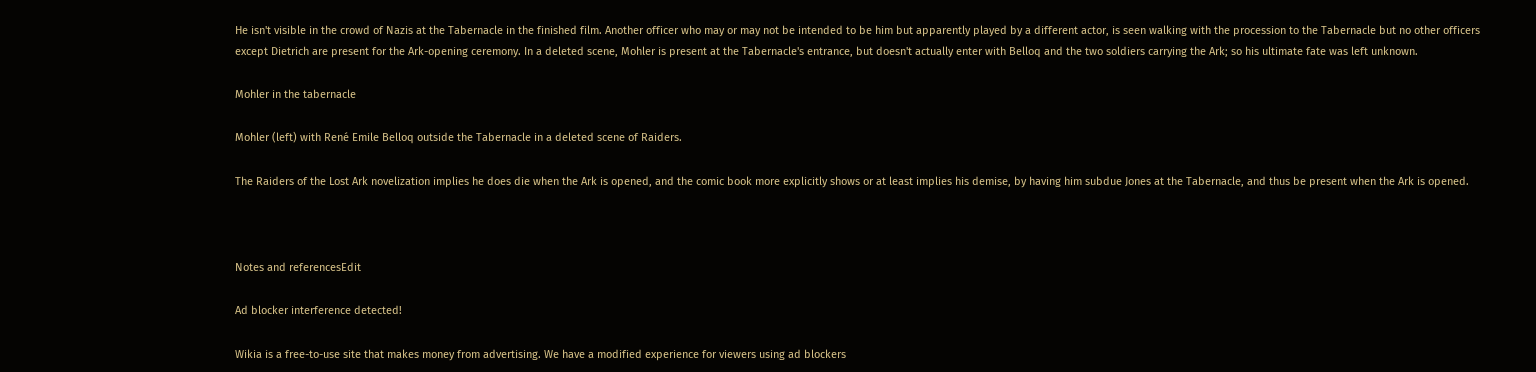He isn't visible in the crowd of Nazis at the Tabernacle in the finished film. Another officer who may or may not be intended to be him but apparently played by a different actor, is seen walking with the procession to the Tabernacle but no other officers except Dietrich are present for the Ark-opening ceremony. In a deleted scene, Mohler is present at the Tabernacle's entrance, but doesn't actually enter with Belloq and the two soldiers carrying the Ark; so his ultimate fate was left unknown.

Mohler in the tabernacle

Mohler (left) with René Emile Belloq outside the Tabernacle in a deleted scene of Raiders.

The Raiders of the Lost Ark novelization implies he does die when the Ark is opened, and the comic book more explicitly shows or at least implies his demise, by having him subdue Jones at the Tabernacle, and thus be present when the Ark is opened.



Notes and referencesEdit

Ad blocker interference detected!

Wikia is a free-to-use site that makes money from advertising. We have a modified experience for viewers using ad blockers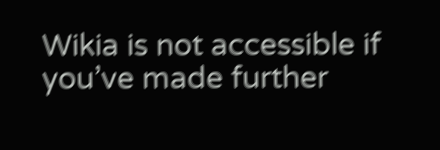Wikia is not accessible if you’ve made further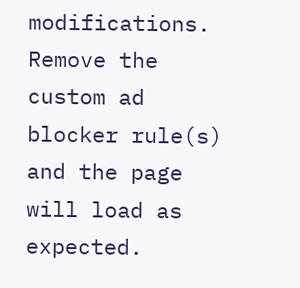modifications. Remove the custom ad blocker rule(s) and the page will load as expected.